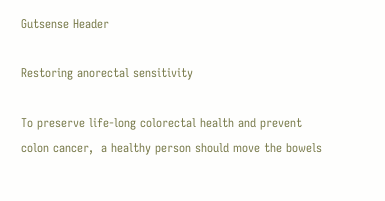Gutsense Header

Restoring anorectal sensitivity

To preserve life-long colorectal health and prevent colon cancer,  a healthy person should move the bowels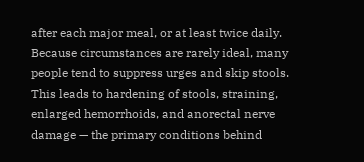after each major meal, or at least twice daily. Because circumstances are rarely ideal, many people tend to suppress urges and skip stools. This leads to hardening of stools, straining, enlarged hemorrhoids, and anorectal nerve damage — the primary conditions behind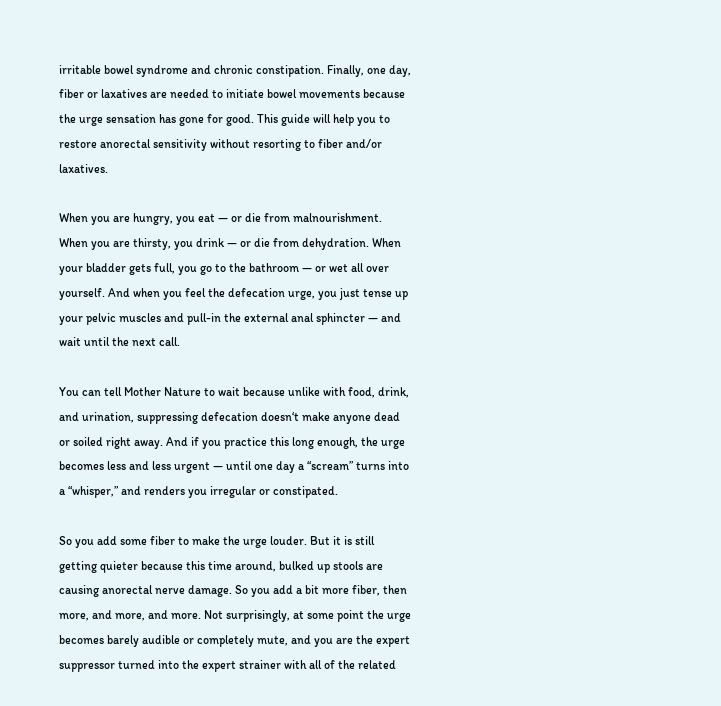irritable bowel syndrome and chronic constipation. Finally, one day,  fiber or laxatives are needed to initiate bowel movements because the urge sensation has gone for good. This guide will help you to restore anorectal sensitivity without resorting to fiber and/or laxatives.

When you are hungry, you eat — or die from malnourishment. When you are thirsty, you drink — or die from dehydration. When your bladder gets full, you go to the bathroom — or wet all over yourself. And when you feel the defecation urge, you just tense up your pelvic muscles and pull-in the external anal sphincter — and wait until the next call.

You can tell Mother Nature to wait because unlike with food, drink, and urination, suppressing defecation doesn‘t make anyone dead or soiled right away. And if you practice this long enough, the urge becomes less and less urgent — until one day a “scream” turns into a “whisper,” and renders you irregular or constipated.

So you add some fiber to make the urge louder. But it is still getting quieter because this time around, bulked up stools are causing anorectal nerve damage. So you add a bit more fiber, then more, and more, and more. Not surprisingly, at some point the urge becomes barely audible or completely mute, and you are the expert suppressor turned into the expert strainer with all of the related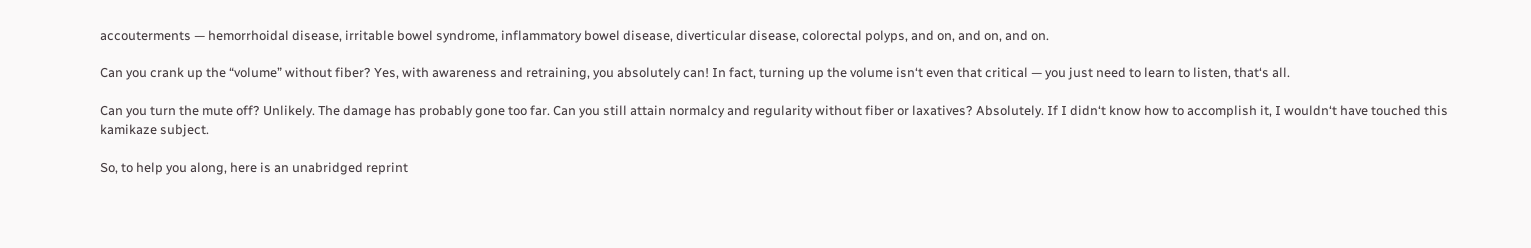accouterments — hemorrhoidal disease, irritable bowel syndrome, inflammatory bowel disease, diverticular disease, colorectal polyps, and on, and on, and on.

Can you crank up the “volume” without fiber? Yes, with awareness and retraining, you absolutely can! In fact, turning up the volume isn‘t even that critical — you just need to learn to listen, that‘s all.

Can you turn the mute off? Unlikely. The damage has probably gone too far. Can you still attain normalcy and regularity without fiber or laxatives? Absolutely. If I didn‘t know how to accomplish it, I wouldn‘t have touched this kamikaze subject.

So, to help you along, here is an unabridged reprint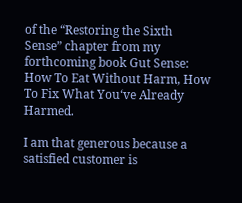of the “Restoring the Sixth Sense” chapter from my forthcoming book Gut Sense: How To Eat Without Harm, How To Fix What You‘ve Already Harmed.

I am that generous because a satisfied customer is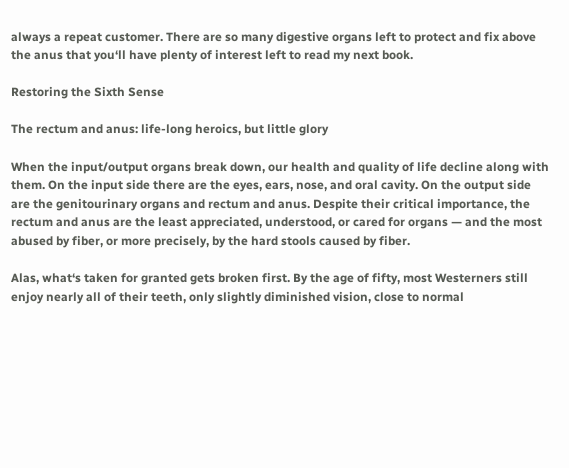always a repeat customer. There are so many digestive organs left to protect and fix above the anus that you‘ll have plenty of interest left to read my next book.

Restoring the Sixth Sense

The rectum and anus: life-long heroics, but little glory

When the input/output organs break down, our health and quality of life decline along with them. On the input side there are the eyes, ears, nose, and oral cavity. On the output side are the genitourinary organs and rectum and anus. Despite their critical importance, the rectum and anus are the least appreciated, understood, or cared for organs — and the most abused by fiber, or more precisely, by the hard stools caused by fiber.

Alas, what‘s taken for granted gets broken first. By the age of fifty, most Westerners still enjoy nearly all of their teeth, only slightly diminished vision, close to normal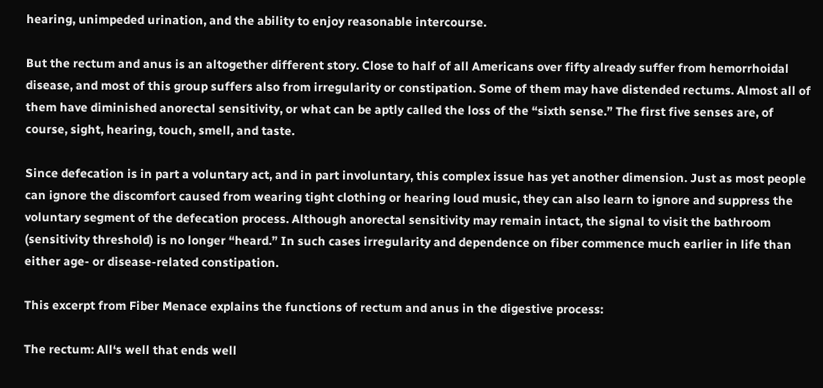hearing, unimpeded urination, and the ability to enjoy reasonable intercourse.

But the rectum and anus is an altogether different story. Close to half of all Americans over fifty already suffer from hemorrhoidal disease, and most of this group suffers also from irregularity or constipation. Some of them may have distended rectums. Almost all of them have diminished anorectal sensitivity, or what can be aptly called the loss of the “sixth sense.” The first five senses are, of course, sight, hearing, touch, smell, and taste.

Since defecation is in part a voluntary act, and in part involuntary, this complex issue has yet another dimension. Just as most people can ignore the discomfort caused from wearing tight clothing or hearing loud music, they can also learn to ignore and suppress the voluntary segment of the defecation process. Although anorectal sensitivity may remain intact, the signal to visit the bathroom (sensitivity threshold) is no longer “heard.” In such cases irregularity and dependence on fiber commence much earlier in life than either age- or disease-related constipation.

This excerpt from Fiber Menace explains the functions of rectum and anus in the digestive process:

The rectum: All‘s well that ends well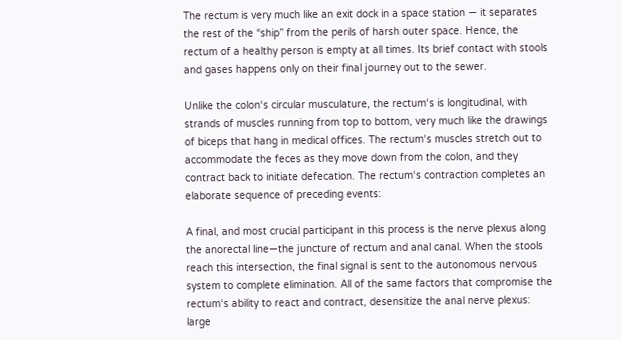The rectum is very much like an exit dock in a space station — it separates the rest of the “ship” from the perils of harsh outer space. Hence, the rectum of a healthy person is empty at all times. Its brief contact with stools and gases happens only on their final journey out to the sewer.

Unlike the colon‘s circular musculature, the rectum‘s is longitudinal, with strands of muscles running from top to bottom, very much like the drawings of biceps that hang in medical offices. The rectum‘s muscles stretch out to accommodate the feces as they move down from the colon, and they contract back to initiate defecation. The rectum‘s contraction completes an elaborate sequence of preceding events:

A final, and most crucial participant in this process is the nerve plexus along the anorectal line—the juncture of rectum and anal canal. When the stools reach this intersection, the final signal is sent to the autonomous nervous system to complete elimination. All of the same factors that compromise the rectum‘s ability to react and contract, desensitize the anal nerve plexus: large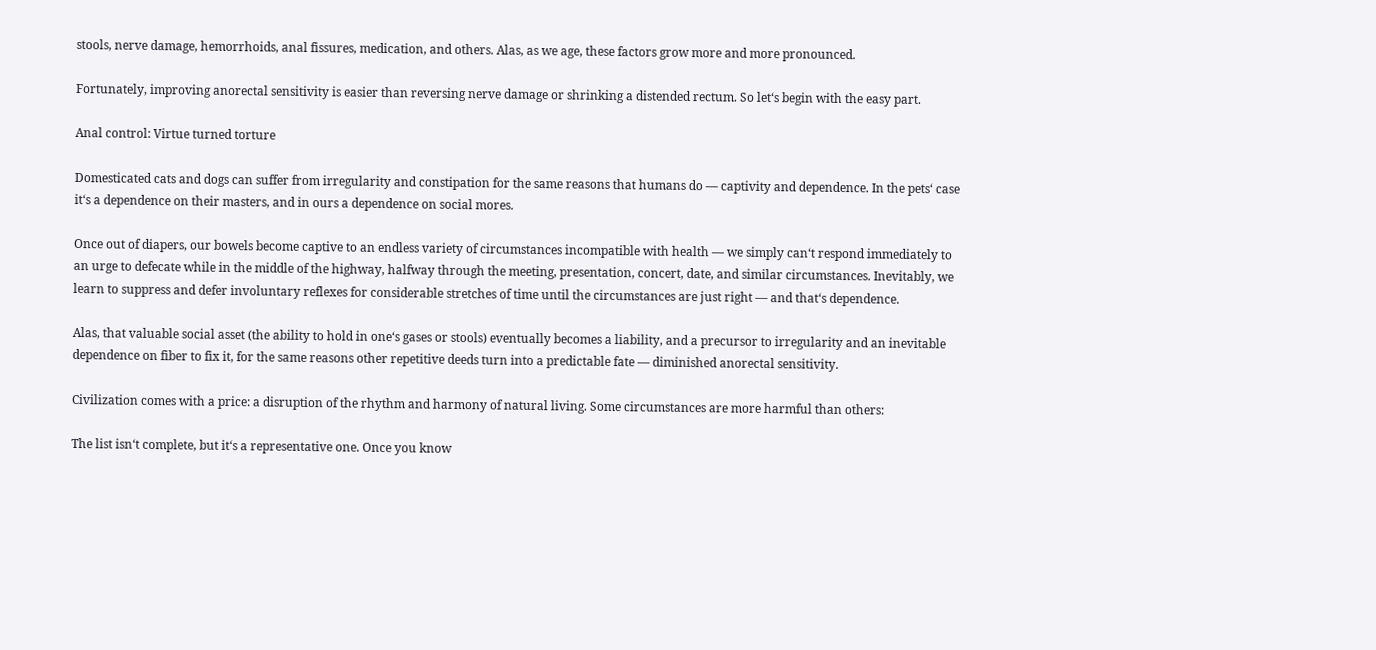stools, nerve damage, hemorrhoids, anal fissures, medication, and others. Alas, as we age, these factors grow more and more pronounced.

Fortunately, improving anorectal sensitivity is easier than reversing nerve damage or shrinking a distended rectum. So let‘s begin with the easy part.

Anal control: Virtue turned torture

Domesticated cats and dogs can suffer from irregularity and constipation for the same reasons that humans do — captivity and dependence. In the pets‘ case it‘s a dependence on their masters, and in ours a dependence on social mores.

Once out of diapers, our bowels become captive to an endless variety of circumstances incompatible with health — we simply can‘t respond immediately to an urge to defecate while in the middle of the highway, halfway through the meeting, presentation, concert, date, and similar circumstances. Inevitably, we learn to suppress and defer involuntary reflexes for considerable stretches of time until the circumstances are just right — and that‘s dependence.

Alas, that valuable social asset (the ability to hold in one‘s gases or stools) eventually becomes a liability, and a precursor to irregularity and an inevitable dependence on fiber to fix it, for the same reasons other repetitive deeds turn into a predictable fate — diminished anorectal sensitivity.

Civilization comes with a price: a disruption of the rhythm and harmony of natural living. Some circumstances are more harmful than others:

The list isn‘t complete, but it‘s a representative one. Once you know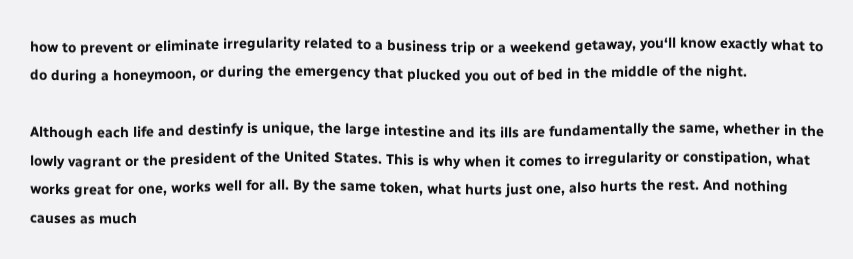how to prevent or eliminate irregularity related to a business trip or a weekend getaway, you‘ll know exactly what to do during a honeymoon, or during the emergency that plucked you out of bed in the middle of the night.

Although each life and destinfy is unique, the large intestine and its ills are fundamentally the same, whether in the lowly vagrant or the president of the United States. This is why when it comes to irregularity or constipation, what works great for one, works well for all. By the same token, what hurts just one, also hurts the rest. And nothing causes as much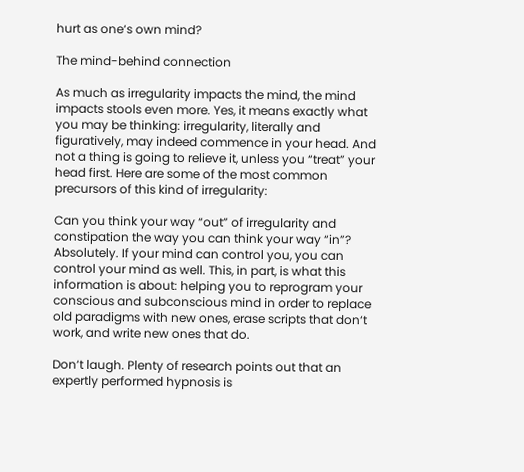hurt as one‘s own mind?

The mind-behind connection

As much as irregularity impacts the mind, the mind impacts stools even more. Yes, it means exactly what you may be thinking: irregularity, literally and figuratively, may indeed commence in your head. And not a thing is going to relieve it, unless you “treat” your head first. Here are some of the most common precursors of this kind of irregularity:

Can you think your way “out” of irregularity and constipation the way you can think your way “in”? Absolutely. If your mind can control you, you can control your mind as well. This, in part, is what this information is about: helping you to reprogram your conscious and subconscious mind in order to replace old paradigms with new ones, erase scripts that don‘t work, and write new ones that do.

Don‘t laugh. Plenty of research points out that an expertly performed hypnosis is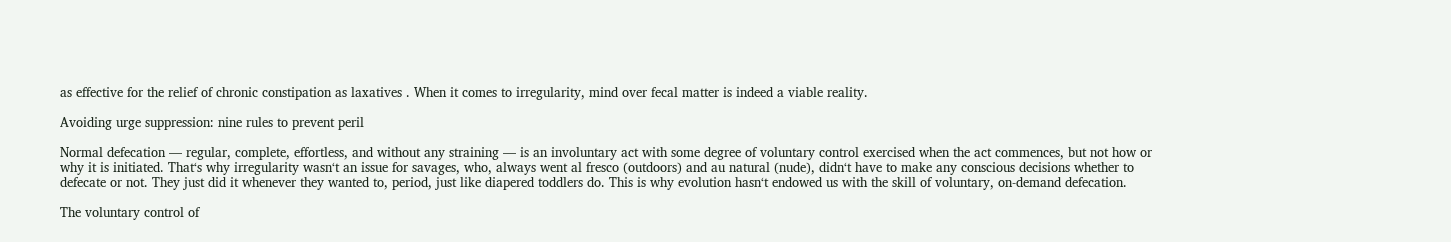as effective for the relief of chronic constipation as laxatives . When it comes to irregularity, mind over fecal matter is indeed a viable reality.

Avoiding urge suppression: nine rules to prevent peril

Normal defecation — regular, complete, effortless, and without any straining — is an involuntary act with some degree of voluntary control exercised when the act commences, but not how or why it is initiated. That‘s why irregularity wasn‘t an issue for savages, who, always went al fresco (outdoors) and au natural (nude), didn‘t have to make any conscious decisions whether to defecate or not. They just did it whenever they wanted to, period, just like diapered toddlers do. This is why evolution hasn‘t endowed us with the skill of voluntary, on-demand defecation.

The voluntary control of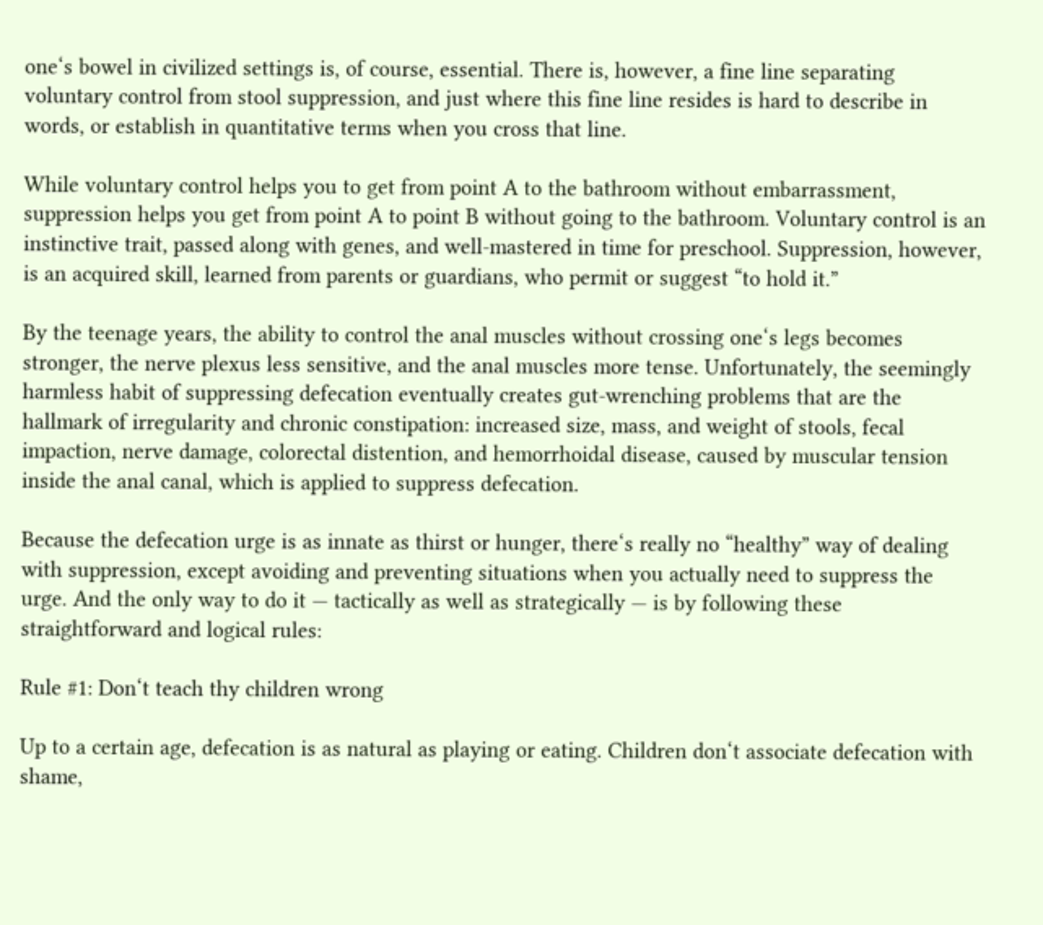one‘s bowel in civilized settings is, of course, essential. There is, however, a fine line separating voluntary control from stool suppression, and just where this fine line resides is hard to describe in words, or establish in quantitative terms when you cross that line.

While voluntary control helps you to get from point A to the bathroom without embarrassment, suppression helps you get from point A to point B without going to the bathroom. Voluntary control is an instinctive trait, passed along with genes, and well-mastered in time for preschool. Suppression, however, is an acquired skill, learned from parents or guardians, who permit or suggest “to hold it.”

By the teenage years, the ability to control the anal muscles without crossing one‘s legs becomes stronger, the nerve plexus less sensitive, and the anal muscles more tense. Unfortunately, the seemingly harmless habit of suppressing defecation eventually creates gut-wrenching problems that are the hallmark of irregularity and chronic constipation: increased size, mass, and weight of stools, fecal impaction, nerve damage, colorectal distention, and hemorrhoidal disease, caused by muscular tension inside the anal canal, which is applied to suppress defecation.

Because the defecation urge is as innate as thirst or hunger, there‘s really no “healthy” way of dealing with suppression, except avoiding and preventing situations when you actually need to suppress the urge. And the only way to do it — tactically as well as strategically — is by following these straightforward and logical rules:

Rule #1: Don‘t teach thy children wrong

Up to a certain age, defecation is as natural as playing or eating. Children don‘t associate defecation with shame,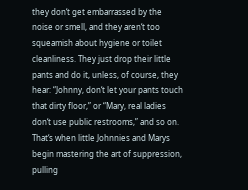they don‘t get embarrassed by the noise or smell, and they aren‘t too squeamish about hygiene or toilet cleanliness. They just drop their little pants and do it, unless, of course, they hear: “Johnny, don‘t let your pants touch that dirty floor,” or “Mary, real ladies don‘t use public restrooms,” and so on. That‘s when little Johnnies and Marys begin mastering the art of suppression, pulling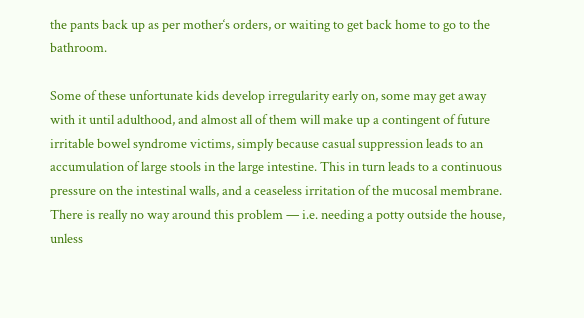the pants back up as per mother‘s orders, or waiting to get back home to go to the bathroom.

Some of these unfortunate kids develop irregularity early on, some may get away with it until adulthood, and almost all of them will make up a contingent of future irritable bowel syndrome victims, simply because casual suppression leads to an accumulation of large stools in the large intestine. This in turn leads to a continuous pressure on the intestinal walls, and a ceaseless irritation of the mucosal membrane. There is really no way around this problem — i.e. needing a potty outside the house, unless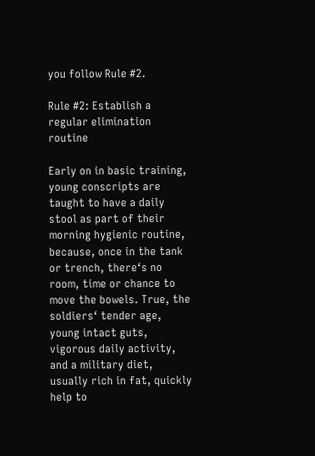you follow Rule #2.

Rule #2: Establish a regular elimination routine

Early on in basic training, young conscripts are taught to have a daily stool as part of their morning hygienic routine, because, once in the tank or trench, there‘s no room, time or chance to move the bowels. True, the soldiers‘ tender age, young intact guts, vigorous daily activity, and a military diet, usually rich in fat, quickly help to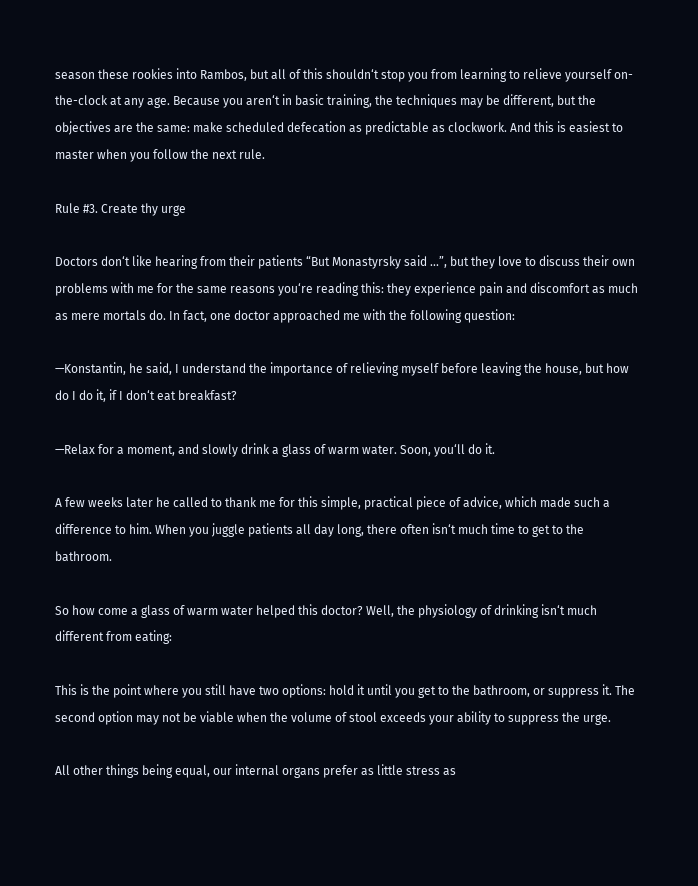season these rookies into Rambos, but all of this shouldn‘t stop you from learning to relieve yourself on-the-clock at any age. Because you aren‘t in basic training, the techniques may be different, but the objectives are the same: make scheduled defecation as predictable as clockwork. And this is easiest to master when you follow the next rule.

Rule #3. Create thy urge

Doctors don‘t like hearing from their patients “But Monastyrsky said ...”, but they love to discuss their own problems with me for the same reasons you‘re reading this: they experience pain and discomfort as much as mere mortals do. In fact, one doctor approached me with the following question:

—Konstantin, he said, I understand the importance of relieving myself before leaving the house, but how do I do it, if I don‘t eat breakfast?

—Relax for a moment, and slowly drink a glass of warm water. Soon, you‘ll do it.

A few weeks later he called to thank me for this simple, practical piece of advice, which made such a difference to him. When you juggle patients all day long, there often isn‘t much time to get to the bathroom.

So how come a glass of warm water helped this doctor? Well, the physiology of drinking isn‘t much different from eating:

This is the point where you still have two options: hold it until you get to the bathroom, or suppress it. The second option may not be viable when the volume of stool exceeds your ability to suppress the urge.

All other things being equal, our internal organs prefer as little stress as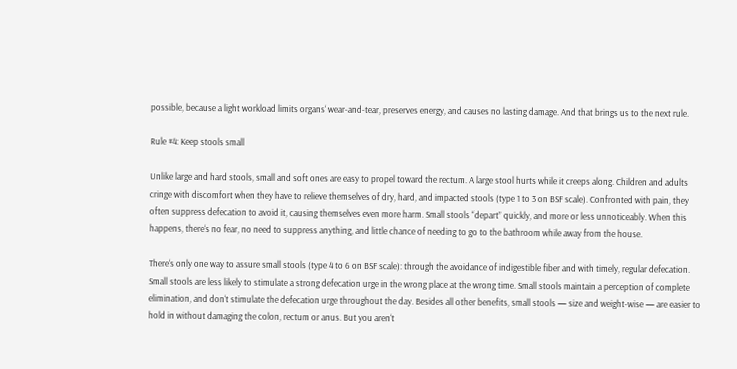possible, because a light workload limits organs‘ wear-and-tear, preserves energy, and causes no lasting damage. And that brings us to the next rule.

Rule #4: Keep stools small

Unlike large and hard stools, small and soft ones are easy to propel toward the rectum. A large stool hurts while it creeps along. Children and adults cringe with discomfort when they have to relieve themselves of dry, hard, and impacted stools (type 1 to 3 on BSF scale). Confronted with pain, they often suppress defecation to avoid it, causing themselves even more harm. Small stools “depart” quickly, and more or less unnoticeably. When this happens, there‘s no fear, no need to suppress anything, and little chance of needing to go to the bathroom while away from the house.

There‘s only one way to assure small stools (type 4 to 6 on BSF scale): through the avoidance of indigestible fiber and with timely, regular defecation. Small stools are less likely to stimulate a strong defecation urge in the wrong place at the wrong time. Small stools maintain a perception of complete elimination, and don‘t stimulate the defecation urge throughout the day. Besides all other benefits, small stools — size and weight-wise — are easier to hold in without damaging the colon, rectum or anus. But you aren‘t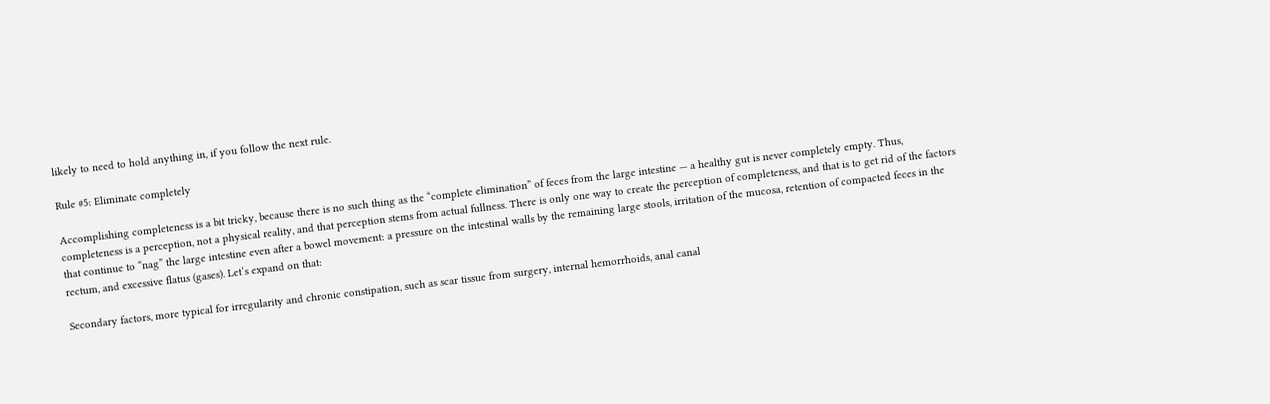likely to need to hold anything in, if you follow the next rule.

Rule #5: Eliminate completely

Accomplishing completeness is a bit tricky, because there is no such thing as the “complete elimination” of feces from the large intestine — a healthy gut is never completely empty. Thus, completeness is a perception, not a physical reality, and that perception stems from actual fullness. There is only one way to create the perception of completeness, and that is to get rid of the factors that continue to “nag” the large intestine even after a bowel movement: a pressure on the intestinal walls by the remaining large stools, irritation of the mucosa, retention of compacted feces in the rectum, and excessive flatus (gases). Let‘s expand on that:

Secondary factors, more typical for irregularity and chronic constipation, such as scar tissue from surgery, internal hemorrhoids, anal canal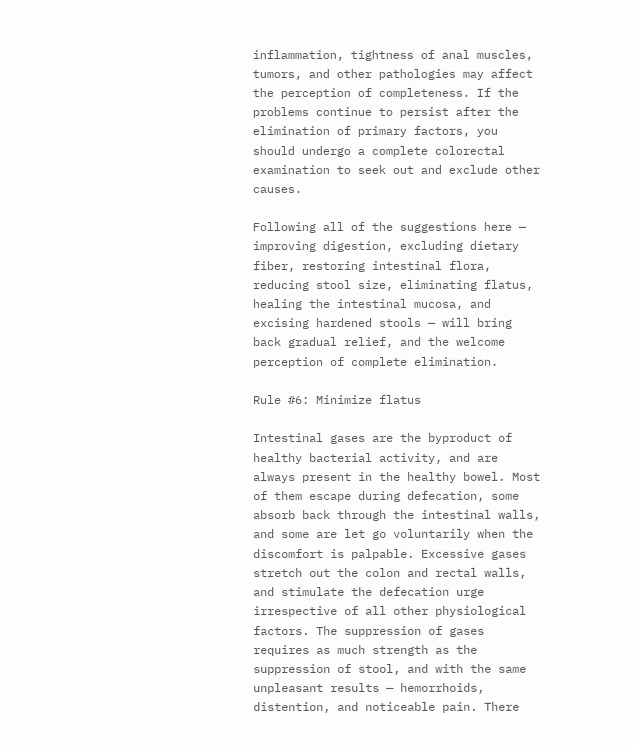inflammation, tightness of anal muscles, tumors, and other pathologies may affect the perception of completeness. If the problems continue to persist after the elimination of primary factors, you should undergo a complete colorectal examination to seek out and exclude other causes.

Following all of the suggestions here — improving digestion, excluding dietary fiber, restoring intestinal flora, reducing stool size, eliminating flatus, healing the intestinal mucosa, and excising hardened stools — will bring back gradual relief, and the welcome perception of complete elimination.

Rule #6: Minimize flatus

Intestinal gases are the byproduct of healthy bacterial activity, and are always present in the healthy bowel. Most of them escape during defecation, some absorb back through the intestinal walls, and some are let go voluntarily when the discomfort is palpable. Excessive gases stretch out the colon and rectal walls, and stimulate the defecation urge irrespective of all other physiological factors. The suppression of gases requires as much strength as the suppression of stool, and with the same unpleasant results — hemorrhoids, distention, and noticeable pain. There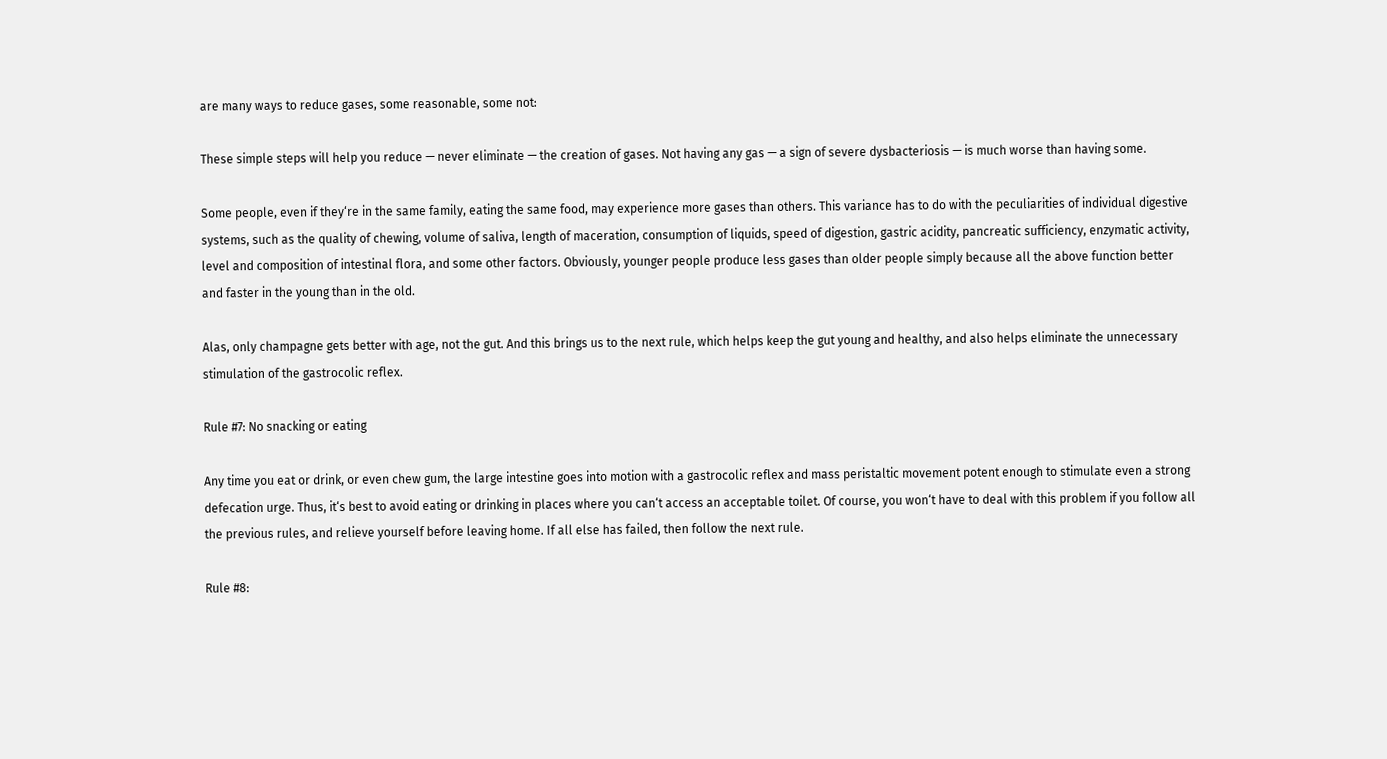are many ways to reduce gases, some reasonable, some not:

These simple steps will help you reduce — never eliminate — the creation of gases. Not having any gas — a sign of severe dysbacteriosis — is much worse than having some.

Some people, even if they‘re in the same family, eating the same food, may experience more gases than others. This variance has to do with the peculiarities of individual digestive systems, such as the quality of chewing, volume of saliva, length of maceration, consumption of liquids, speed of digestion, gastric acidity, pancreatic sufficiency, enzymatic activity, level and composition of intestinal flora, and some other factors. Obviously, younger people produce less gases than older people simply because all the above function better and faster in the young than in the old.

Alas, only champagne gets better with age, not the gut. And this brings us to the next rule, which helps keep the gut young and healthy, and also helps eliminate the unnecessary stimulation of the gastrocolic reflex.

Rule #7: No snacking or eating

Any time you eat or drink, or even chew gum, the large intestine goes into motion with a gastrocolic reflex and mass peristaltic movement potent enough to stimulate even a strong defecation urge. Thus, it‘s best to avoid eating or drinking in places where you can‘t access an acceptable toilet. Of course, you won‘t have to deal with this problem if you follow all the previous rules, and relieve yourself before leaving home. If all else has failed, then follow the next rule.

Rule #8: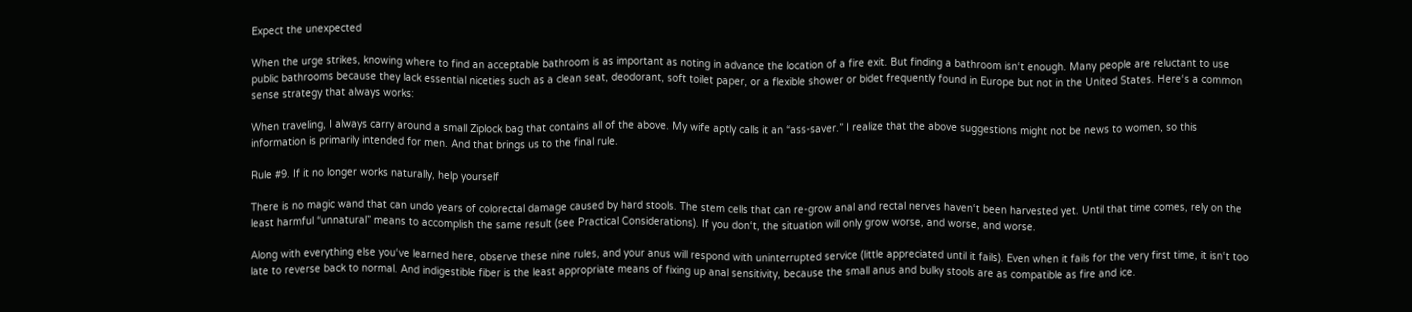Expect the unexpected

When the urge strikes, knowing where to find an acceptable bathroom is as important as noting in advance the location of a fire exit. But finding a bathroom isn‘t enough. Many people are reluctant to use public bathrooms because they lack essential niceties such as a clean seat, deodorant, soft toilet paper, or a flexible shower or bidet frequently found in Europe but not in the United States. Here‘s a common sense strategy that always works:

When traveling, I always carry around a small Ziplock bag that contains all of the above. My wife aptly calls it an “ass-saver.” I realize that the above suggestions might not be news to women, so this information is primarily intended for men. And that brings us to the final rule.

Rule #9. If it no longer works naturally, help yourself

There is no magic wand that can undo years of colorectal damage caused by hard stools. The stem cells that can re-grow anal and rectal nerves haven‘t been harvested yet. Until that time comes, rely on the least harmful “unnatural” means to accomplish the same result (see Practical Considerations). If you don‘t, the situation will only grow worse, and worse, and worse.

Along with everything else you‘ve learned here, observe these nine rules, and your anus will respond with uninterrupted service (little appreciated until it fails). Even when it fails for the very first time, it isn‘t too late to reverse back to normal. And indigestible fiber is the least appropriate means of fixing up anal sensitivity, because the small anus and bulky stools are as compatible as fire and ice.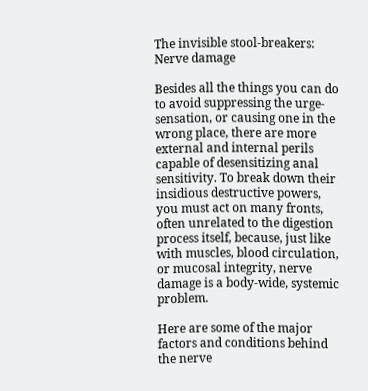The invisible stool-breakers: Nerve damage

Besides all the things you can do to avoid suppressing the urge-sensation, or causing one in the wrong place, there are more external and internal perils capable of desensitizing anal sensitivity. To break down their insidious destructive powers, you must act on many fronts, often unrelated to the digestion process itself, because, just like with muscles, blood circulation, or mucosal integrity, nerve damage is a body-wide, systemic problem.

Here are some of the major factors and conditions behind the nerve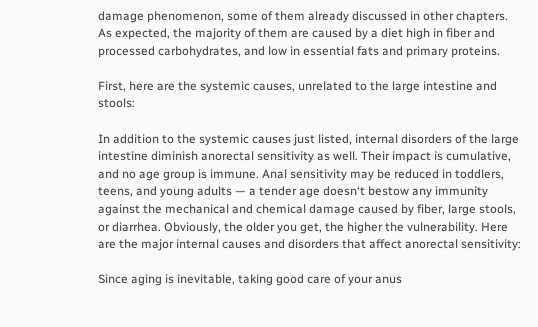damage phenomenon, some of them already discussed in other chapters. As expected, the majority of them are caused by a diet high in fiber and processed carbohydrates, and low in essential fats and primary proteins.

First, here are the systemic causes, unrelated to the large intestine and stools:

In addition to the systemic causes just listed, internal disorders of the large intestine diminish anorectal sensitivity as well. Their impact is cumulative, and no age group is immune. Anal sensitivity may be reduced in toddlers, teens, and young adults — a tender age doesn‘t bestow any immunity against the mechanical and chemical damage caused by fiber, large stools, or diarrhea. Obviously, the older you get, the higher the vulnerability. Here are the major internal causes and disorders that affect anorectal sensitivity:

Since aging is inevitable, taking good care of your anus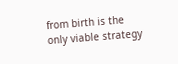from birth is the only viable strategy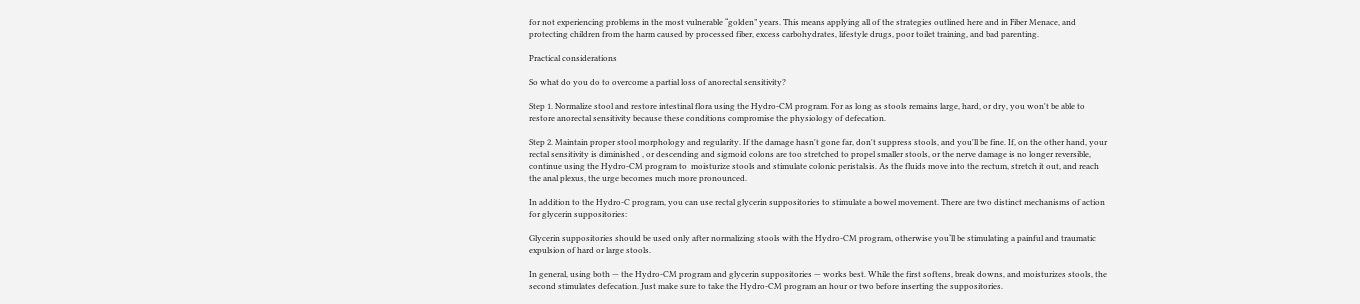for not experiencing problems in the most vulnerable “golden” years. This means applying all of the strategies outlined here and in Fiber Menace, and protecting children from the harm caused by processed fiber, excess carbohydrates, lifestyle drugs, poor toilet training, and bad parenting.

Practical considerations

So what do you do to overcome a partial loss of anorectal sensitivity?

Step 1. Normalize stool and restore intestinal flora using the Hydro-CM program. For as long as stools remains large, hard, or dry, you won't be able to restore anorectal sensitivity because these conditions compromise the physiology of defecation.

Step 2. Maintain proper stool morphology and regularity. If the damage hasn't gone far, don't suppress stools, and you'll be fine. If, on the other hand, your rectal sensitivity is diminished , or descending and sigmoid colons are too stretched to propel smaller stools, or the nerve damage is no longer reversible, continue using the Hydro-CM program to  moisturize stools and stimulate colonic peristalsis. As the fluids move into the rectum, stretch it out, and reach the anal plexus, the urge becomes much more pronounced.

In addition to the Hydro-C program, you can use rectal glycerin suppositories to stimulate a bowel movement. There are two distinct mechanisms of action for glycerin suppositories:

Glycerin suppositories should be used only after normalizing stools with the Hydro-CM program, otherwise you‘ll be stimulating a painful and traumatic expulsion of hard or large stools.

In general, using both — the Hydro-CM program and glycerin suppositories — works best. While the first softens, break downs, and moisturizes stools, the second stimulates defecation. Just make sure to take the Hydro-CM program an hour or two before inserting the suppositories.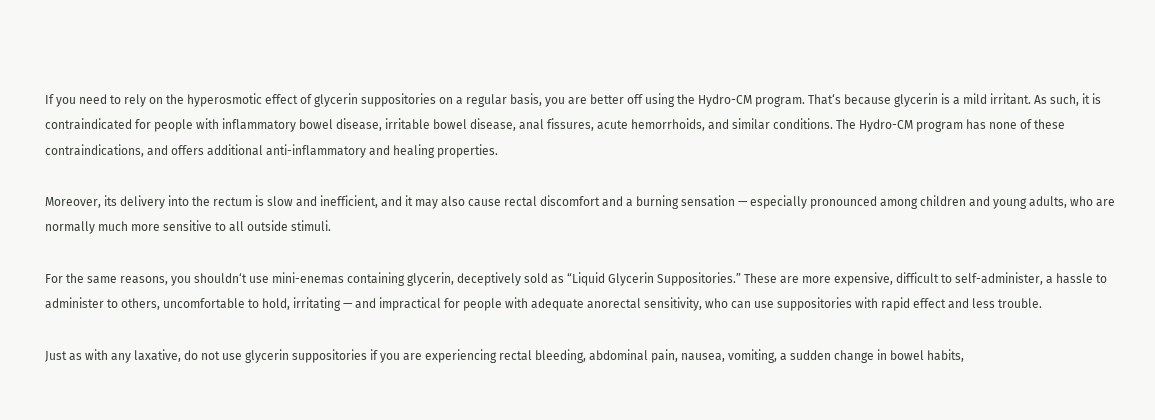If you need to rely on the hyperosmotic effect of glycerin suppositories on a regular basis, you are better off using the Hydro-CM program. That‘s because glycerin is a mild irritant. As such, it is contraindicated for people with inflammatory bowel disease, irritable bowel disease, anal fissures, acute hemorrhoids, and similar conditions. The Hydro-CM program has none of these contraindications, and offers additional anti-inflammatory and healing properties.

Moreover, its delivery into the rectum is slow and inefficient, and it may also cause rectal discomfort and a burning sensation — especially pronounced among children and young adults, who are normally much more sensitive to all outside stimuli.

For the same reasons, you shouldn‘t use mini-enemas containing glycerin, deceptively sold as “Liquid Glycerin Suppositories.” These are more expensive, difficult to self-administer, a hassle to administer to others, uncomfortable to hold, irritating — and impractical for people with adequate anorectal sensitivity, who can use suppositories with rapid effect and less trouble.

Just as with any laxative, do not use glycerin suppositories if you are experiencing rectal bleeding, abdominal pain, nausea, vomiting, a sudden change in bowel habits,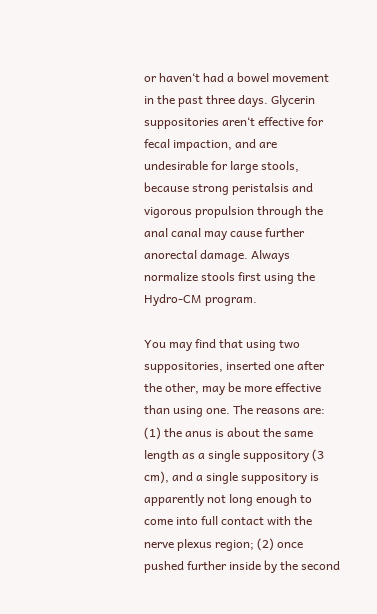or haven‘t had a bowel movement in the past three days. Glycerin suppositories aren‘t effective for fecal impaction, and are undesirable for large stools, because strong peristalsis and vigorous propulsion through the anal canal may cause further anorectal damage. Always normalize stools first using the Hydro-CM program.

You may find that using two suppositories, inserted one after the other, may be more effective than using one. The reasons are: (1) the anus is about the same length as a single suppository (3 cm), and a single suppository is apparently not long enough to come into full contact with the nerve plexus region; (2) once pushed further inside by the second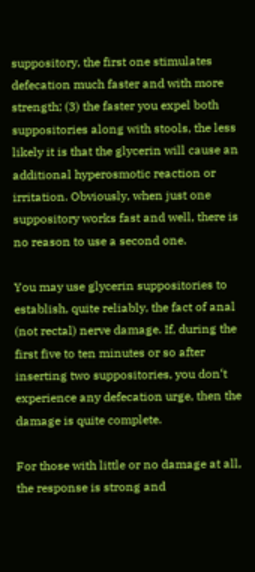suppository, the first one stimulates defecation much faster and with more strength; (3) the faster you expel both suppositories along with stools, the less likely it is that the glycerin will cause an additional hyperosmotic reaction or irritation. Obviously, when just one suppository works fast and well, there is no reason to use a second one.

You may use glycerin suppositories to establish, quite reliably, the fact of anal (not rectal) nerve damage. If, during the first five to ten minutes or so after inserting two suppositories, you don‘t experience any defecation urge, then the damage is quite complete.

For those with little or no damage at all, the response is strong and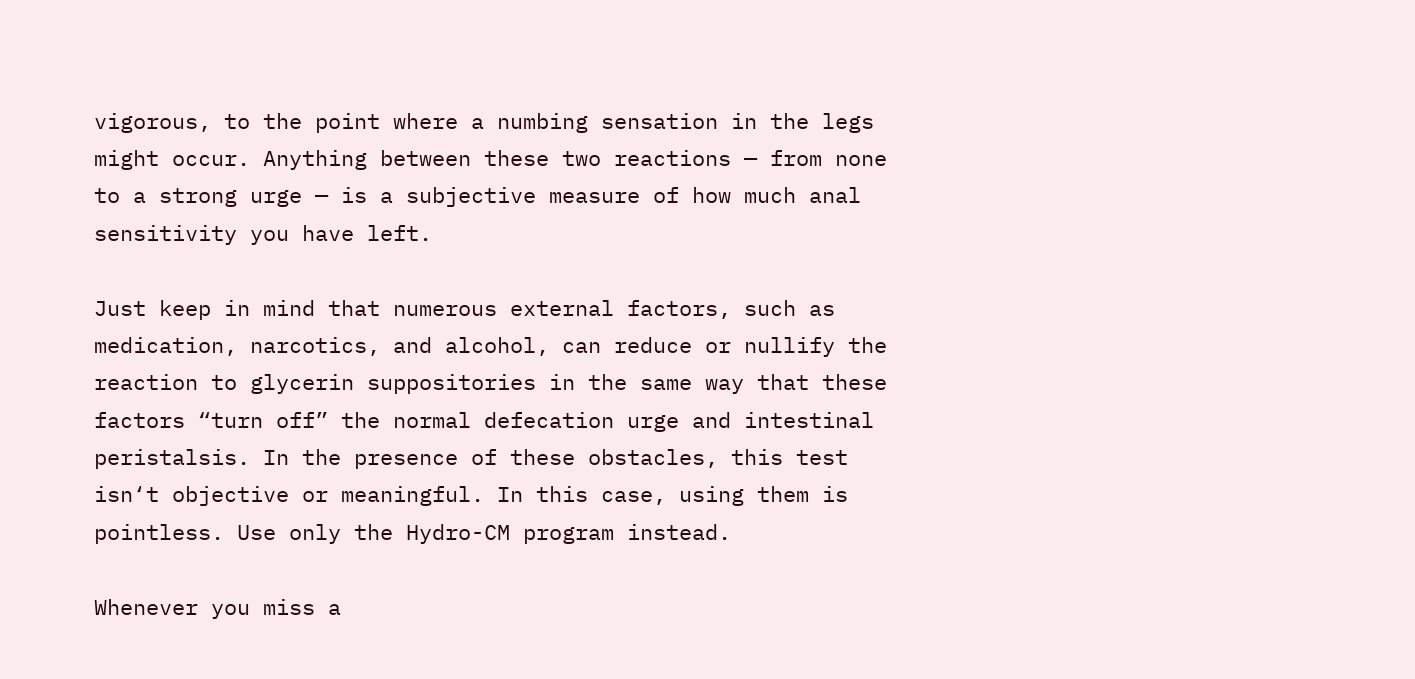vigorous, to the point where a numbing sensation in the legs might occur. Anything between these two reactions — from none to a strong urge — is a subjective measure of how much anal sensitivity you have left.

Just keep in mind that numerous external factors, such as medication, narcotics, and alcohol, can reduce or nullify the reaction to glycerin suppositories in the same way that these factors “turn off” the normal defecation urge and intestinal peristalsis. In the presence of these obstacles, this test isn‘t objective or meaningful. In this case, using them is pointless. Use only the Hydro-CM program instead.

Whenever you miss a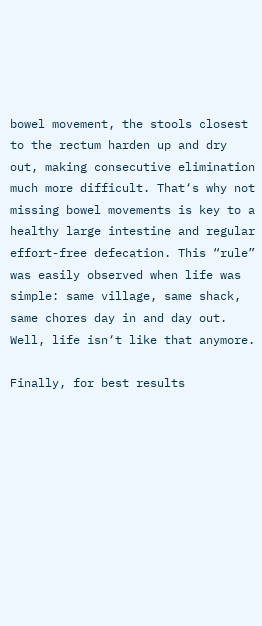bowel movement, the stools closest to the rectum harden up and dry out, making consecutive elimination much more difficult. That‘s why not missing bowel movements is key to a healthy large intestine and regular effort-free defecation. This “rule” was easily observed when life was simple: same village, same shack, same chores day in and day out. Well, life isn‘t like that anymore.

Finally, for best results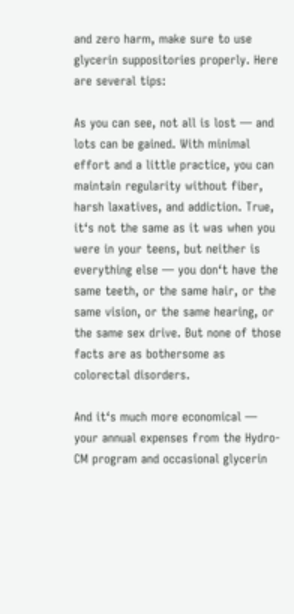and zero harm, make sure to use glycerin suppositories properly. Here are several tips:

As you can see, not all is lost — and lots can be gained. With minimal effort and a little practice, you can maintain regularity without fiber, harsh laxatives, and addiction. True, it‘s not the same as it was when you were in your teens, but neither is everything else — you don‘t have the same teeth, or the same hair, or the same vision, or the same hearing, or the same sex drive. But none of those facts are as bothersome as colorectal disorders.

And it‘s much more economical — your annual expenses from the Hydro-CM program and occasional glycerin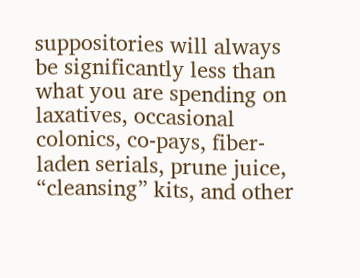suppositories will always be significantly less than what you are spending on laxatives, occasional colonics, co-pays, fiber-laden serials, prune juice, “cleansing” kits, and other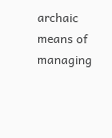archaic means of managing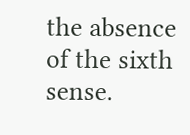the absence of the sixth sense.